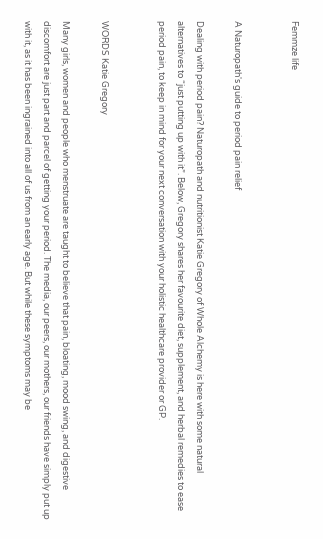Femmze life


A Naturopath's guide to period pain relief

Dealing with period pain? Naturopath and nutritionist Katie Gregory of Whole Alchemy is here with some natural alternatives to “just putting up with it”. Below, Gregory shares her favourite diet, supplement, and herbal remedies to ease period pain, to keep in mind for your next conversation with your holistic healthcare provider or GP.


WORDS Katie Gregory

Many girls, women and people who menstruate are taught to believe that pain, bloating, mood swing, and digestive discomfort are just part and parcel of getting your period. The media, our peers, our mothers, our friends have simply put up with it, as it has been ingrained into all of us from an early age. But while these symptoms may be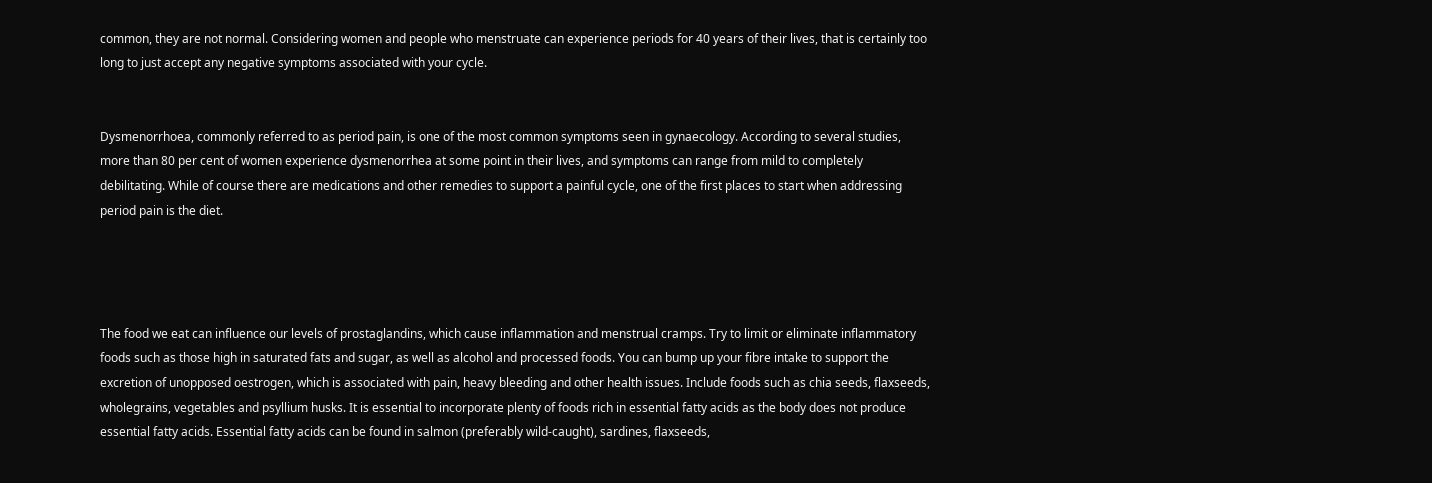common, they are not normal. Considering women and people who menstruate can experience periods for 40 years of their lives, that is certainly too long to just accept any negative symptoms associated with your cycle.


Dysmenorrhoea, commonly referred to as period pain, is one of the most common symptoms seen in gynaecology. According to several studies, more than 80 per cent of women experience dysmenorrhea at some point in their lives, and symptoms can range from mild to completely debilitating. While of course there are medications and other remedies to support a painful cycle, one of the first places to start when addressing period pain is the diet.




The food we eat can influence our levels of prostaglandins, which cause inflammation and menstrual cramps. Try to limit or eliminate inflammatory foods such as those high in saturated fats and sugar, as well as alcohol and processed foods. You can bump up your fibre intake to support the excretion of unopposed oestrogen, which is associated with pain, heavy bleeding and other health issues. Include foods such as chia seeds, flaxseeds, wholegrains, vegetables and psyllium husks. It is essential to incorporate plenty of foods rich in essential fatty acids as the body does not produce essential fatty acids. Essential fatty acids can be found in salmon (preferably wild-caught), sardines, flaxseeds,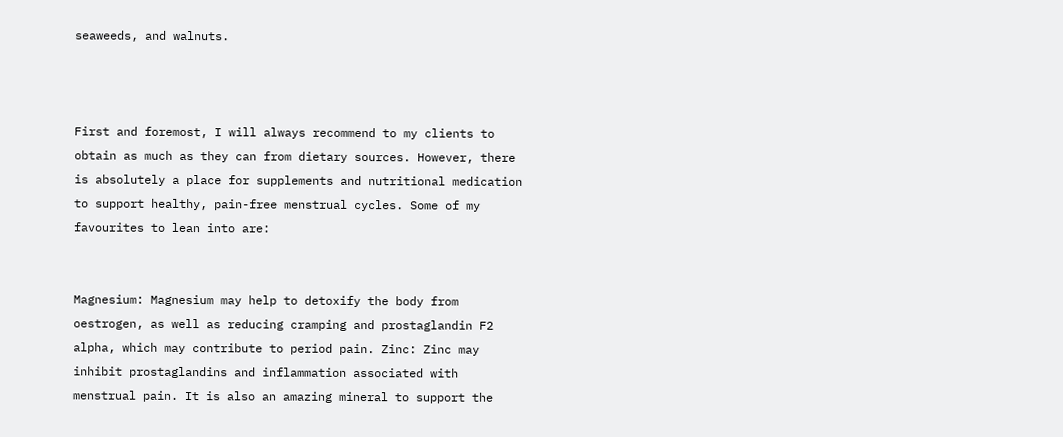seaweeds, and walnuts.



First and foremost, I will always recommend to my clients to obtain as much as they can from dietary sources. However, there is absolutely a place for supplements and nutritional medication to support healthy, pain-free menstrual cycles. Some of my favourites to lean into are:


Magnesium: Magnesium may help to detoxify the body from oestrogen, as well as reducing cramping and prostaglandin F2 alpha, which may contribute to period pain. Zinc: Zinc may inhibit prostaglandins and inflammation associated with menstrual pain. It is also an amazing mineral to support the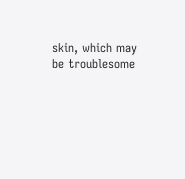skin, which may be troublesome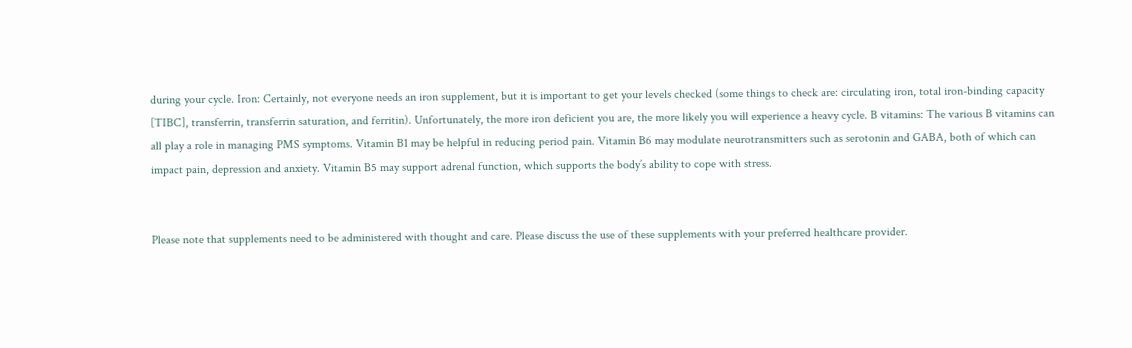during your cycle. Iron: Certainly, not everyone needs an iron supplement, but it is important to get your levels checked (some things to check are: circulating iron, total iron-binding capacity [TIBC], transferrin, transferrin saturation, and ferritin). Unfortunately, the more iron deficient you are, the more likely you will experience a heavy cycle. B vitamins: The various B vitamins can all play a role in managing PMS symptoms. Vitamin B1 may be helpful in reducing period pain. Vitamin B6 may modulate neurotransmitters such as serotonin and GABA, both of which can impact pain, depression and anxiety. Vitamin B5 may support adrenal function, which supports the body’s ability to cope with stress.


Please note that supplements need to be administered with thought and care. Please discuss the use of these supplements with your preferred healthcare provider.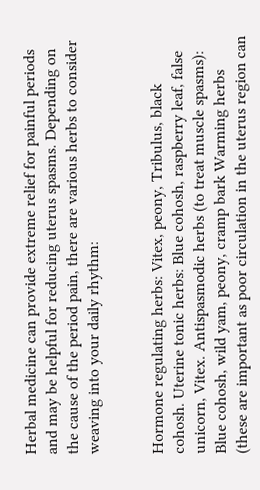Herbal medicine can provide extreme relief for painful periods and may be helpful for reducing uterus spasms. Depending on the cause of the period pain, there are various herbs to consider weaving into your daily rhythm:


Hormone regulating herbs: Vitex, peony, Tribulus, black cohosh. Uterine tonic herbs: Blue cohosh, raspberry leaf, false unicorn, Vitex. Antispasmodic herbs (to treat muscle spasms): Blue cohosh, wild yam, peony, cramp bark Warming herbs (these are important as poor circulation in the uterus region can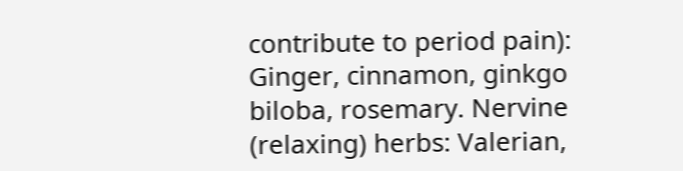contribute to period pain): Ginger, cinnamon, ginkgo biloba, rosemary. Nervine (relaxing) herbs: Valerian,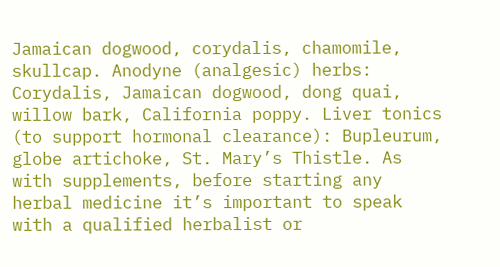Jamaican dogwood, corydalis, chamomile, skullcap. Anodyne (analgesic) herbs: Corydalis, Jamaican dogwood, dong quai, willow bark, California poppy. Liver tonics (to support hormonal clearance): Bupleurum, globe artichoke, St. Mary’s Thistle. As with supplements, before starting any herbal medicine it’s important to speak with a qualified herbalist or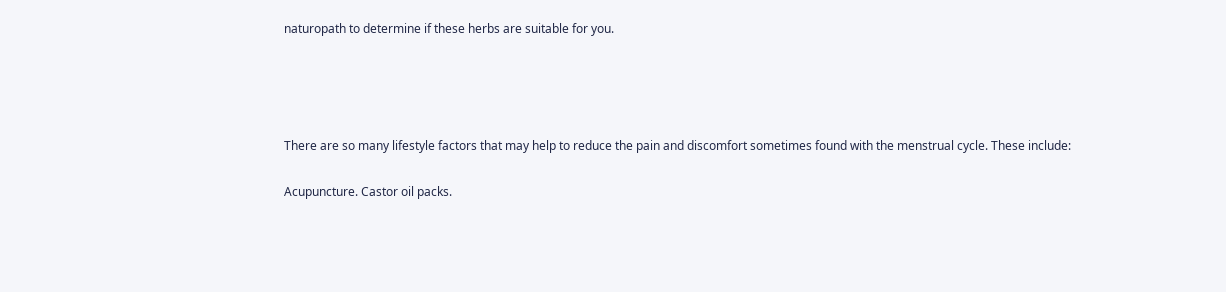naturopath to determine if these herbs are suitable for you.




There are so many lifestyle factors that may help to reduce the pain and discomfort sometimes found with the menstrual cycle. These include:

Acupuncture. Castor oil packs.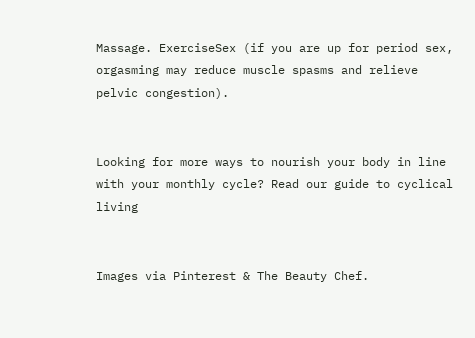Massage. ExerciseSex (if you are up for period sex, orgasming may reduce muscle spasms and relieve pelvic congestion).


Looking for more ways to nourish your body in line with your monthly cycle? Read our guide to cyclical living


Images via Pinterest & The Beauty Chef.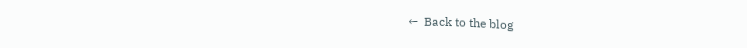←  Back to the blog